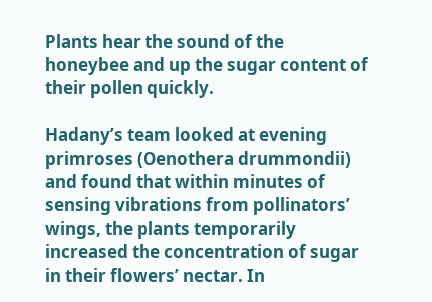Plants hear the sound of the honeybee and up the sugar content of their pollen quickly.

Hadany’s team looked at evening primroses (Oenothera drummondii) and found that within minutes of sensing vibrations from pollinators’ wings, the plants temporarily increased the concentration of sugar in their flowers’ nectar. In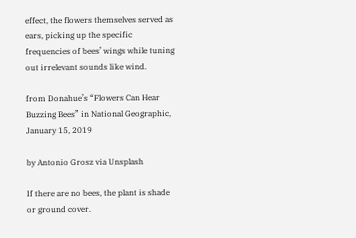effect, the flowers themselves served as ears, picking up the specific frequencies of bees’ wings while tuning out irrelevant sounds like wind.

from Donahue’s “Flowers Can Hear Buzzing Bees” in National Geographic, January 15, 2019

by Antonio Grosz via Unsplash

If there are no bees, the plant is shade or ground cover.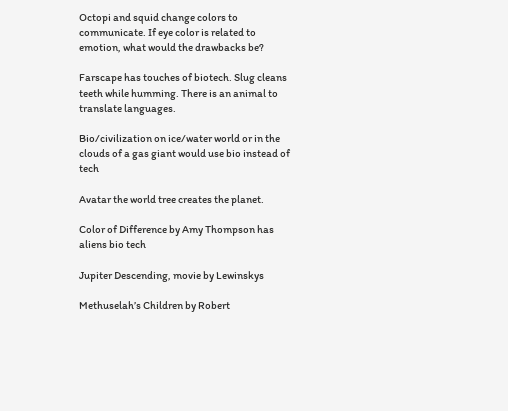Octopi and squid change colors to communicate. If eye color is related to emotion, what would the drawbacks be?

Farscape has touches of biotech. Slug cleans teeth while humming. There is an animal to translate languages.

Bio/civilization on ice/water world or in the clouds of a gas giant would use bio instead of tech

Avatar the world tree creates the planet.

Color of Difference by Amy Thompson has aliens bio tech

Jupiter Descending, movie by Lewinskys

Methuselah’s Children by Robert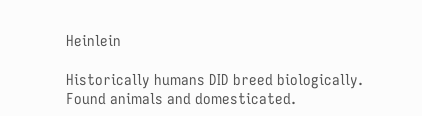Heinlein

Historically humans DID breed biologically. Found animals and domesticated.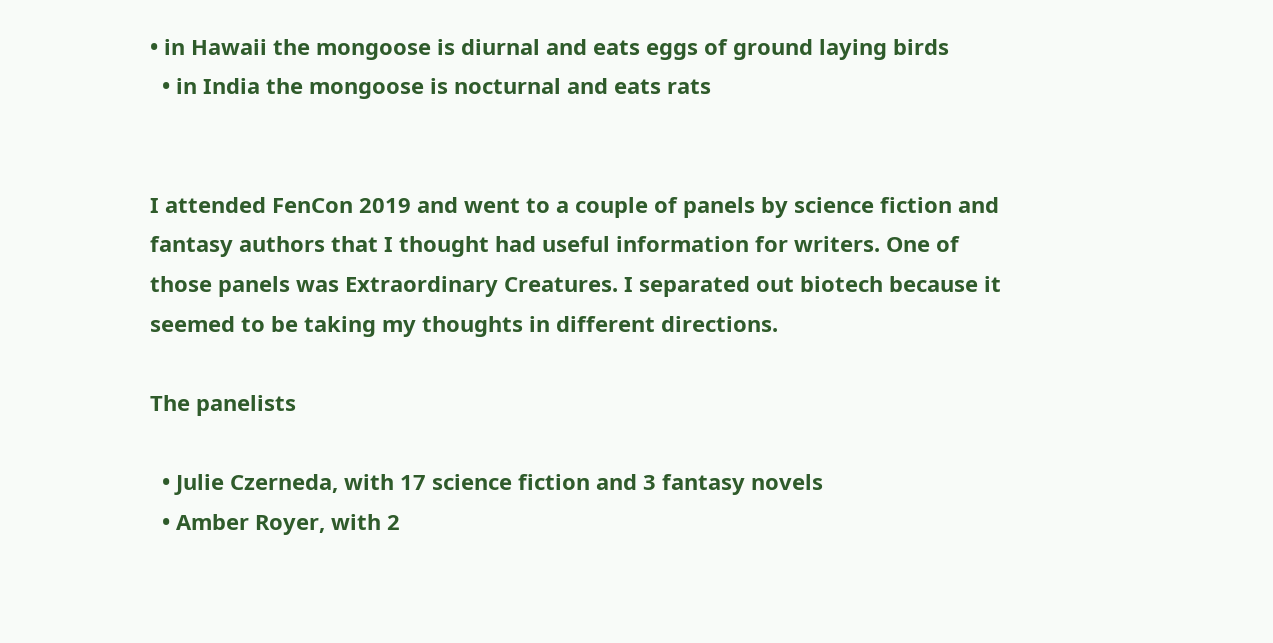• in Hawaii the mongoose is diurnal and eats eggs of ground laying birds
  • in India the mongoose is nocturnal and eats rats


I attended FenCon 2019 and went to a couple of panels by science fiction and fantasy authors that I thought had useful information for writers. One of those panels was Extraordinary Creatures. I separated out biotech because it seemed to be taking my thoughts in different directions.

The panelists

  • Julie Czerneda, with 17 science fiction and 3 fantasy novels
  • Amber Royer, with 2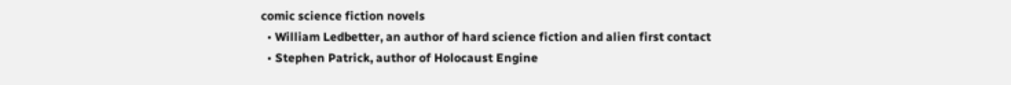comic science fiction novels
  • William Ledbetter, an author of hard science fiction and alien first contact
  • Stephen Patrick, author of Holocaust Engine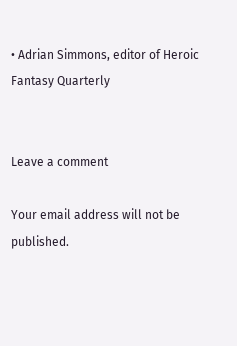• Adrian Simmons, editor of Heroic Fantasy Quarterly


Leave a comment

Your email address will not be published.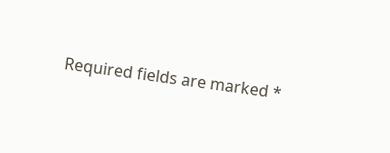Required fields are marked *